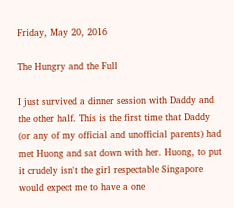Friday, May 20, 2016

The Hungry and the Full

I just survived a dinner session with Daddy and the other half. This is the first time that Daddy (or any of my official and unofficial parents) had met Huong and sat down with her. Huong, to put it crudely isn't the girl respectable Singapore would expect me to have a one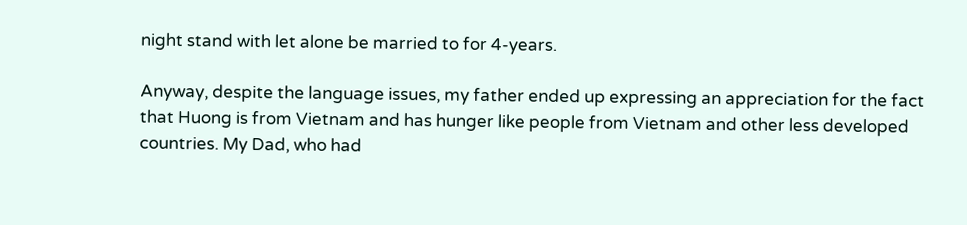night stand with let alone be married to for 4-years.

Anyway, despite the language issues, my father ended up expressing an appreciation for the fact that Huong is from Vietnam and has hunger like people from Vietnam and other less developed countries. My Dad, who had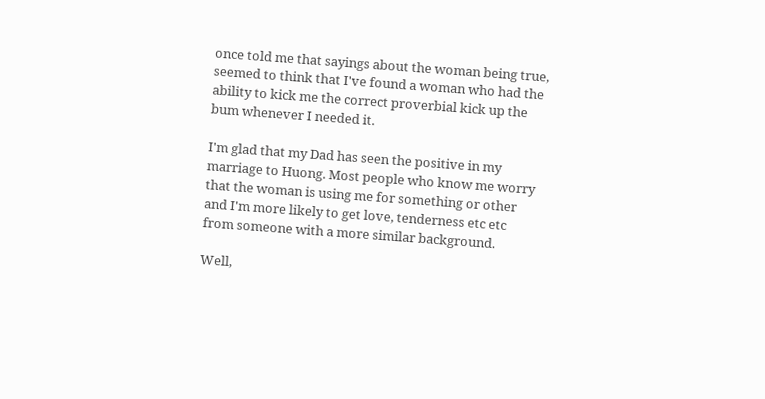once told me that sayings about the woman being true, seemed to think that I've found a woman who had the ability to kick me the correct proverbial kick up the bum whenever I needed it.

I'm glad that my Dad has seen the positive in my marriage to Huong. Most people who know me worry that the woman is using me for something or other and I'm more likely to get love, tenderness etc etc from someone with a more similar background.

Well,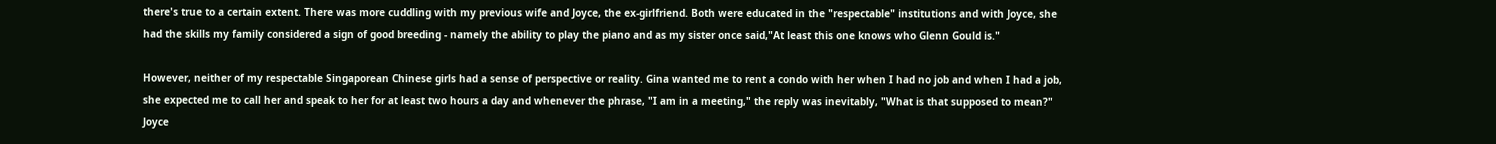there's true to a certain extent. There was more cuddling with my previous wife and Joyce, the ex-girlfriend. Both were educated in the "respectable" institutions and with Joyce, she had the skills my family considered a sign of good breeding - namely the ability to play the piano and as my sister once said,"At least this one knows who Glenn Gould is."

However, neither of my respectable Singaporean Chinese girls had a sense of perspective or reality. Gina wanted me to rent a condo with her when I had no job and when I had a job, she expected me to call her and speak to her for at least two hours a day and whenever the phrase, "I am in a meeting," the reply was inevitably, "What is that supposed to mean?" Joyce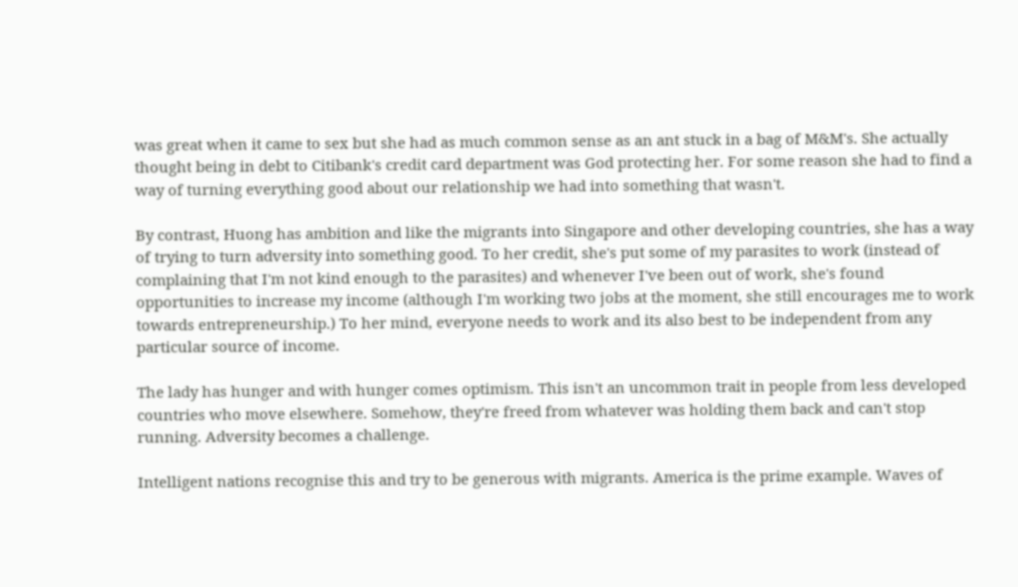was great when it came to sex but she had as much common sense as an ant stuck in a bag of M&M's. She actually thought being in debt to Citibank's credit card department was God protecting her. For some reason she had to find a way of turning everything good about our relationship we had into something that wasn't.

By contrast, Huong has ambition and like the migrants into Singapore and other developing countries, she has a way of trying to turn adversity into something good. To her credit, she's put some of my parasites to work (instead of complaining that I'm not kind enough to the parasites) and whenever I've been out of work, she's found opportunities to increase my income (although I'm working two jobs at the moment, she still encourages me to work  towards entrepreneurship.) To her mind, everyone needs to work and its also best to be independent from any particular source of income.

The lady has hunger and with hunger comes optimism. This isn't an uncommon trait in people from less developed countries who move elsewhere. Somehow, they're freed from whatever was holding them back and can't stop running. Adversity becomes a challenge.

Intelligent nations recognise this and try to be generous with migrants. America is the prime example. Waves of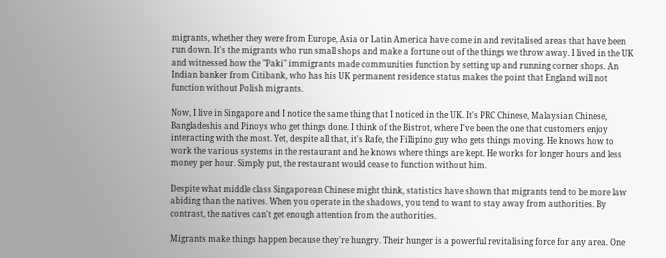migrants, whether they were from Europe, Asia or Latin America have come in and revitalised areas that have been run down. It's the migrants who run small shops and make a fortune out of the things we throw away. I lived in the UK and witnessed how the "Paki" immigrants made communities function by setting up and running corner shops. An Indian banker from Citibank, who has his UK permanent residence status makes the point that England will not function without Polish migrants.

Now, I live in Singapore and I notice the same thing that I noticed in the UK. It's PRC Chinese, Malaysian Chinese, Bangladeshis and Pinoys who get things done. I think of the Bistrot, where I've been the one that customers enjoy interacting with the most. Yet, despite all that, it's Rafe, the Fillipino guy who gets things moving. He knows how to work the various systems in the restaurant and he knows where things are kept. He works for longer hours and less money per hour. Simply put, the restaurant would cease to function without him.

Despite what middle class Singaporean Chinese might think, statistics have shown that migrants tend to be more law abiding than the natives. When you operate in the shadows, you tend to want to stay away from authorities. By contrast, the natives can't get enough attention from the authorities.

Migrants make things happen because they're hungry. Their hunger is a powerful revitalising force for any area. One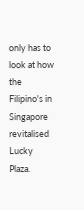only has to look at how the Filipino's in Singapore revitalised Lucky Plaza.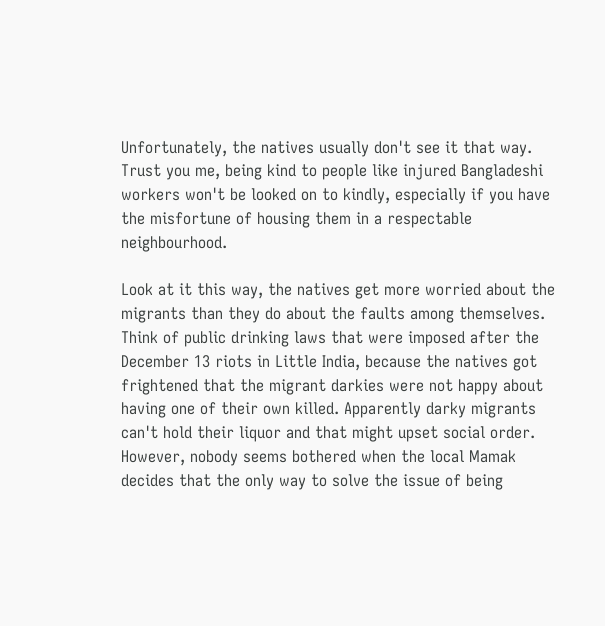Unfortunately, the natives usually don't see it that way. Trust you me, being kind to people like injured Bangladeshi workers won't be looked on to kindly, especially if you have the misfortune of housing them in a respectable neighbourhood.

Look at it this way, the natives get more worried about the migrants than they do about the faults among themselves. Think of public drinking laws that were imposed after the December 13 riots in Little India, because the natives got frightened that the migrant darkies were not happy about having one of their own killed. Apparently darky migrants can't hold their liquor and that might upset social order. However, nobody seems bothered when the local Mamak decides that the only way to solve the issue of being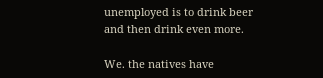unemployed is to drink beer and then drink even more.

We. the natives have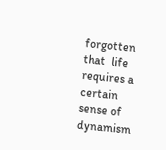forgotten that  life requires a certain sense of dynamism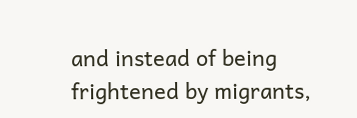and instead of being frightened by migrants,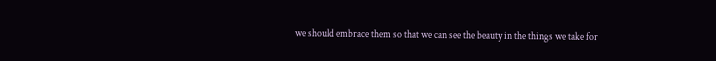we should embrace them so that we can see the beauty in the things we take for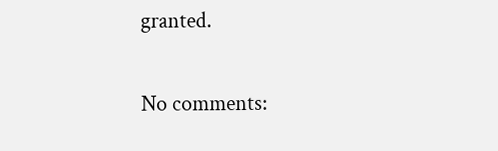granted.

No comments: